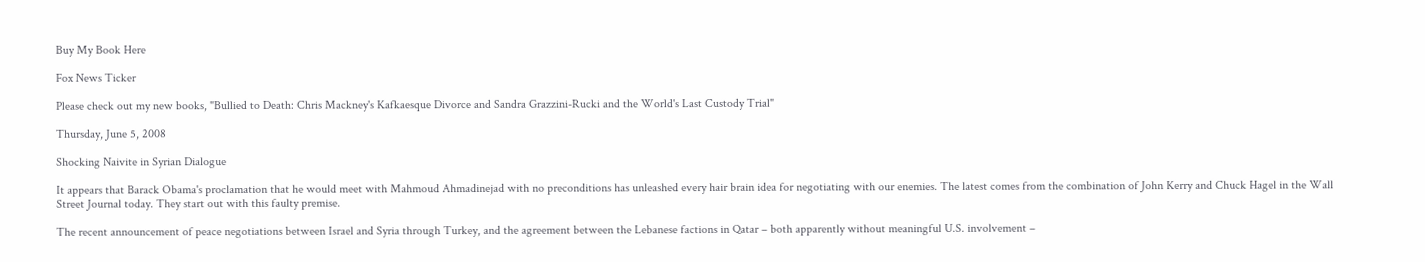Buy My Book Here

Fox News Ticker

Please check out my new books, "Bullied to Death: Chris Mackney's Kafkaesque Divorce and Sandra Grazzini-Rucki and the World's Last Custody Trial"

Thursday, June 5, 2008

Shocking Naivite in Syrian Dialogue

It appears that Barack Obama's proclamation that he would meet with Mahmoud Ahmadinejad with no preconditions has unleashed every hair brain idea for negotiating with our enemies. The latest comes from the combination of John Kerry and Chuck Hagel in the Wall Street Journal today. They start out with this faulty premise.

The recent announcement of peace negotiations between Israel and Syria through Turkey, and the agreement between the Lebanese factions in Qatar – both apparently without meaningful U.S. involvement –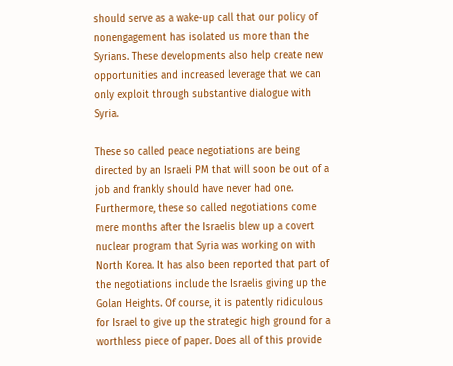should serve as a wake-up call that our policy of nonengagement has isolated us more than the Syrians. These developments also help create new opportunities and increased leverage that we can only exploit through substantive dialogue with Syria.

These so called peace negotiations are being directed by an Israeli PM that will soon be out of a job and frankly should have never had one. Furthermore, these so called negotiations come mere months after the Israelis blew up a covert nuclear program that Syria was working on with North Korea. It has also been reported that part of the negotiations include the Israelis giving up the Golan Heights. Of course, it is patently ridiculous for Israel to give up the strategic high ground for a worthless piece of paper. Does all of this provide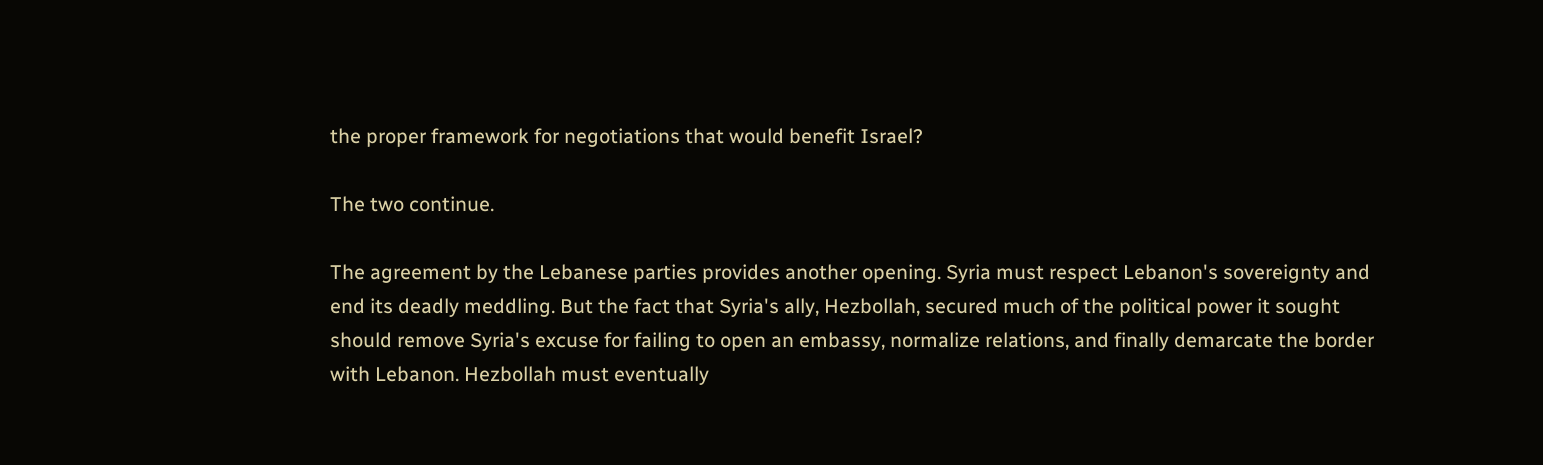the proper framework for negotiations that would benefit Israel?

The two continue.

The agreement by the Lebanese parties provides another opening. Syria must respect Lebanon's sovereignty and end its deadly meddling. But the fact that Syria's ally, Hezbollah, secured much of the political power it sought should remove Syria's excuse for failing to open an embassy, normalize relations, and finally demarcate the border with Lebanon. Hezbollah must eventually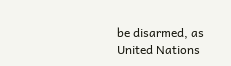be disarmed, as United Nations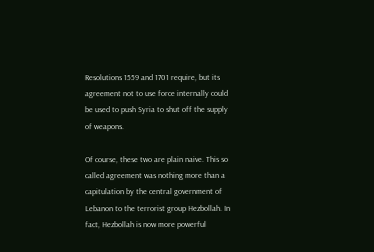Resolutions 1559 and 1701 require, but its agreement not to use force internally could be used to push Syria to shut off the supply of weapons.

Of course, these two are plain naive. This so called agreement was nothing more than a capitulation by the central government of Lebanon to the terrorist group Hezbollah. In fact, Hezbollah is now more powerful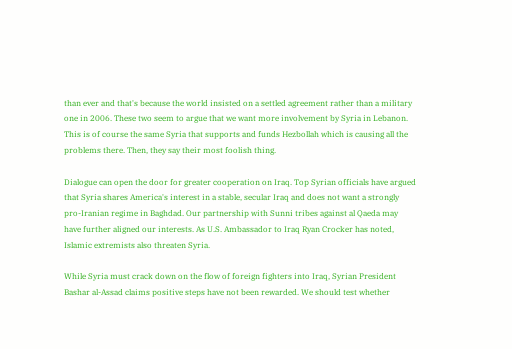than ever and that's because the world insisted on a settled agreement rather than a military one in 2006. These two seem to argue that we want more involvement by Syria in Lebanon. This is of course the same Syria that supports and funds Hezbollah which is causing all the problems there. Then, they say their most foolish thing.

Dialogue can open the door for greater cooperation on Iraq. Top Syrian officials have argued that Syria shares America's interest in a stable, secular Iraq and does not want a strongly pro-Iranian regime in Baghdad. Our partnership with Sunni tribes against al Qaeda may have further aligned our interests. As U.S. Ambassador to Iraq Ryan Crocker has noted, Islamic extremists also threaten Syria.

While Syria must crack down on the flow of foreign fighters into Iraq, Syrian President Bashar al-Assad claims positive steps have not been rewarded. We should test whether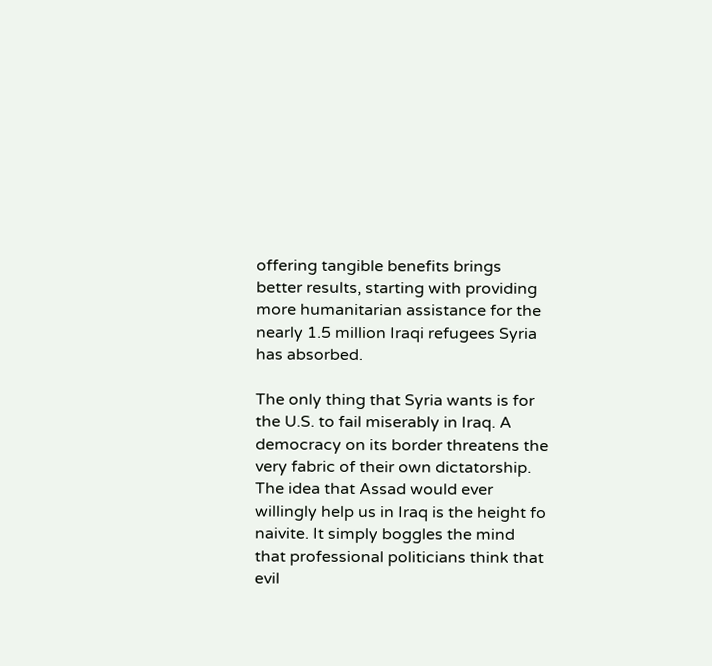offering tangible benefits brings better results, starting with providing more humanitarian assistance for the nearly 1.5 million Iraqi refugees Syria has absorbed.

The only thing that Syria wants is for the U.S. to fail miserably in Iraq. A democracy on its border threatens the very fabric of their own dictatorship. The idea that Assad would ever willingly help us in Iraq is the height fo naivite. It simply boggles the mind that professional politicians think that evil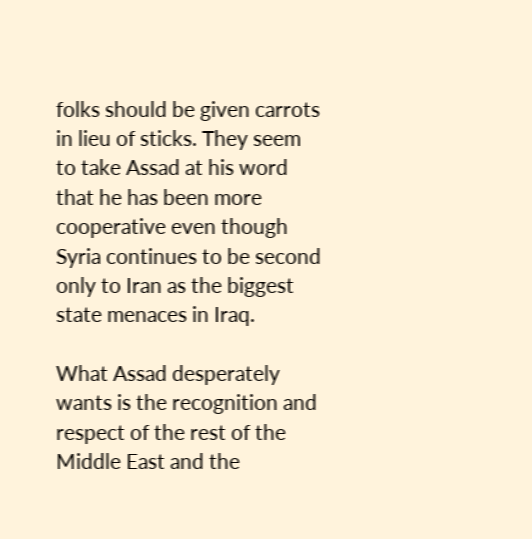folks should be given carrots in lieu of sticks. They seem to take Assad at his word that he has been more cooperative even though Syria continues to be second only to Iran as the biggest state menaces in Iraq.

What Assad desperately wants is the recognition and respect of the rest of the Middle East and the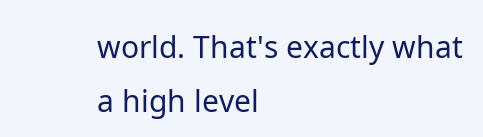world. That's exactly what a high level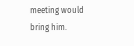meeting would bring him.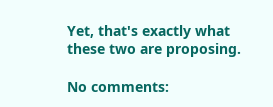Yet, that's exactly what these two are proposing.

No comments: